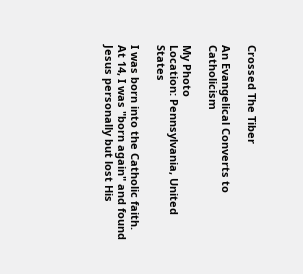Crossed The Tiber

An Evangelical Converts to Catholicism

My Photo
Location: Pennsylvania, United States

I was born into the Catholic faith. At 14, I was "born again" and found Jesus personally but lost His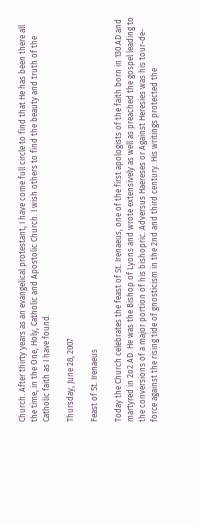Church. After thirty years as an evangelical protestant, I have come full circle to find that He has been there all the time, in the One, Holy, Catholic and Apostolic Church. I wish others to find the beauty and truth of the Catholic faith as I have found.

Thursday, June 28, 2007

Feast of St. Irenaeus

Today the Church celebrates the feast of St. Irenaeus, one of the first apologists of the faith born in 130 AD and martyred in 2o2 AD. He was the Bishop of Lyons and wrote extensively as well as preached the gospel leading to the conversions of a major portion of his bishopric. Adversus Haereses or Against Heresies was his tour-de-force against the rising tide of gnosticism in the 2nd and third century. His writings protected the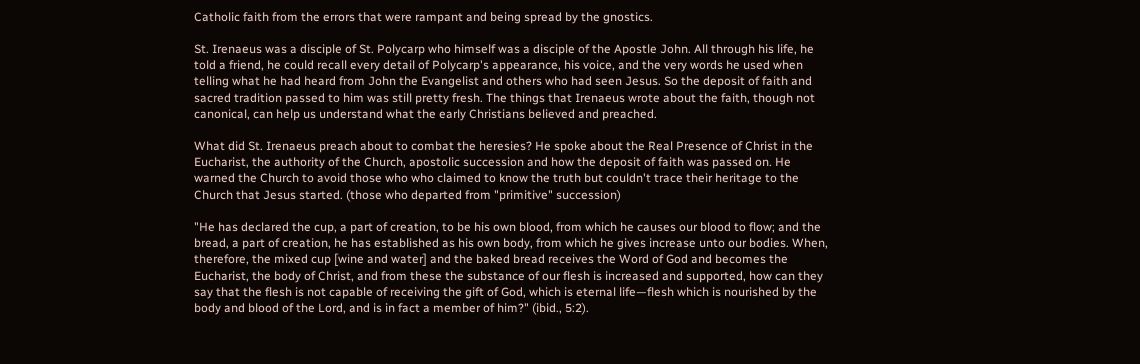Catholic faith from the errors that were rampant and being spread by the gnostics.

St. Irenaeus was a disciple of St. Polycarp who himself was a disciple of the Apostle John. All through his life, he told a friend, he could recall every detail of Polycarp's appearance, his voice, and the very words he used when telling what he had heard from John the Evangelist and others who had seen Jesus. So the deposit of faith and sacred tradition passed to him was still pretty fresh. The things that Irenaeus wrote about the faith, though not canonical, can help us understand what the early Christians believed and preached.

What did St. Irenaeus preach about to combat the heresies? He spoke about the Real Presence of Christ in the Eucharist, the authority of the Church, apostolic succession and how the deposit of faith was passed on. He warned the Church to avoid those who who claimed to know the truth but couldn't trace their heritage to the Church that Jesus started. (those who departed from "primitive" succession)

"He has declared the cup, a part of creation, to be his own blood, from which he causes our blood to flow; and the bread, a part of creation, he has established as his own body, from which he gives increase unto our bodies. When, therefore, the mixed cup [wine and water] and the baked bread receives the Word of God and becomes the Eucharist, the body of Christ, and from these the substance of our flesh is increased and supported, how can they say that the flesh is not capable of receiving the gift of God, which is eternal life—flesh which is nourished by the body and blood of the Lord, and is in fact a member of him?" (ibid., 5:2).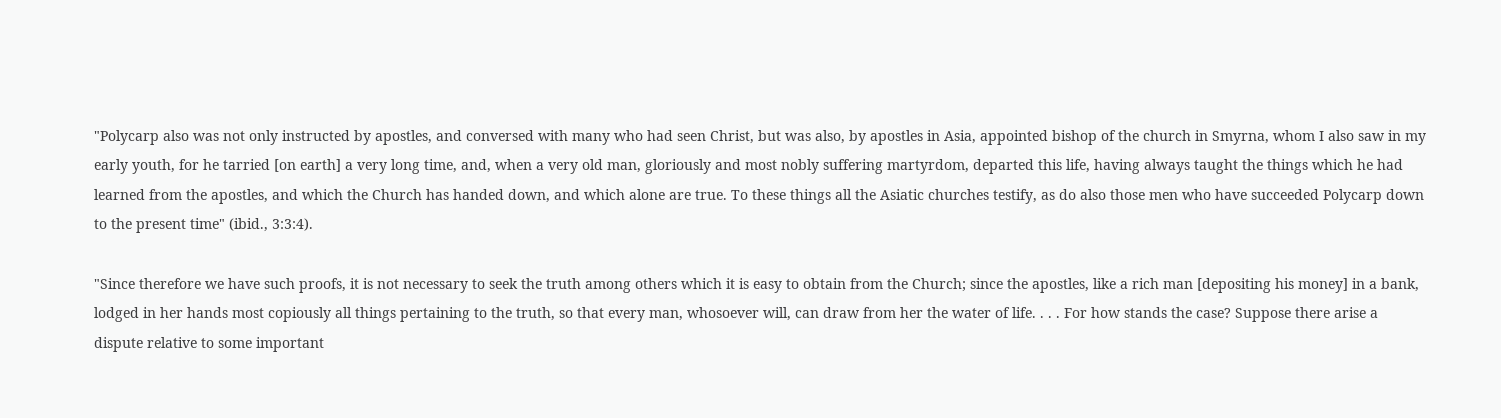"Polycarp also was not only instructed by apostles, and conversed with many who had seen Christ, but was also, by apostles in Asia, appointed bishop of the church in Smyrna, whom I also saw in my early youth, for he tarried [on earth] a very long time, and, when a very old man, gloriously and most nobly suffering martyrdom, departed this life, having always taught the things which he had learned from the apostles, and which the Church has handed down, and which alone are true. To these things all the Asiatic churches testify, as do also those men who have succeeded Polycarp down to the present time" (ibid., 3:3:4).

"Since therefore we have such proofs, it is not necessary to seek the truth among others which it is easy to obtain from the Church; since the apostles, like a rich man [depositing his money] in a bank, lodged in her hands most copiously all things pertaining to the truth, so that every man, whosoever will, can draw from her the water of life. . . . For how stands the case? Suppose there arise a dispute relative to some important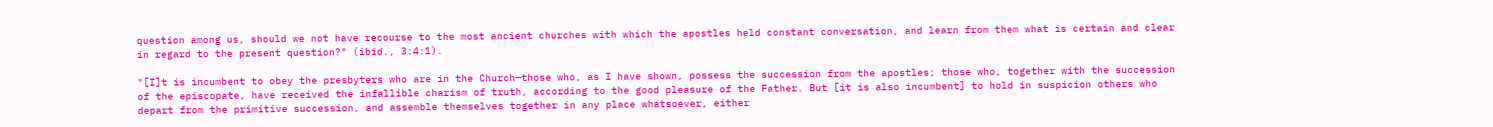question among us, should we not have recourse to the most ancient churches with which the apostles held constant conversation, and learn from them what is certain and clear in regard to the present question?" (ibid., 3:4:1).

"[I]t is incumbent to obey the presbyters who are in the Church—those who, as I have shown, possess the succession from the apostles; those who, together with the succession of the episcopate, have received the infallible charism of truth, according to the good pleasure of the Father. But [it is also incumbent] to hold in suspicion others who depart from the primitive succession, and assemble themselves together in any place whatsoever, either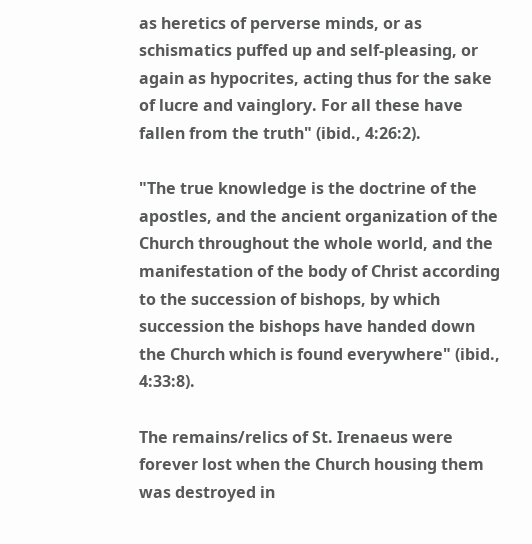as heretics of perverse minds, or as schismatics puffed up and self-pleasing, or again as hypocrites, acting thus for the sake of lucre and vainglory. For all these have fallen from the truth" (ibid., 4:26:2).

"The true knowledge is the doctrine of the apostles, and the ancient organization of the Church throughout the whole world, and the manifestation of the body of Christ according to the succession of bishops, by which succession the bishops have handed down the Church which is found everywhere" (ibid., 4:33:8).

The remains/relics of St. Irenaeus were forever lost when the Church housing them was destroyed in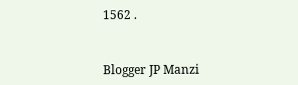1562 .


Blogger JP Manzi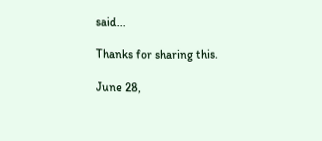said...

Thanks for sharing this.

June 28,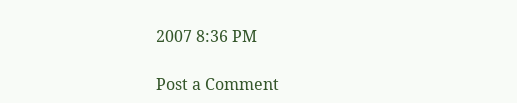2007 8:36 PM

Post a Comment